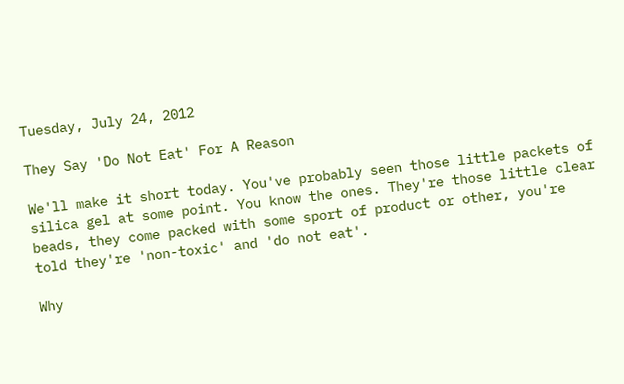Tuesday, July 24, 2012

They Say 'Do Not Eat' For A Reason

We'll make it short today. You've probably seen those little packets of silica gel at some point. You know the ones. They're those little clear beads, they come packed with some sport of product or other, you're told they're 'non-toxic' and 'do not eat'.

Why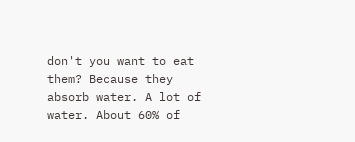don't you want to eat them? Because they absorb water. A lot of water. About 60% of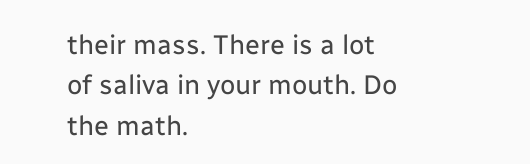their mass. There is a lot of saliva in your mouth. Do the math.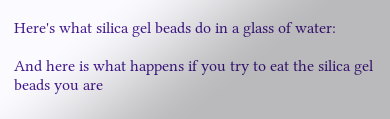Here's what silica gel beads do in a glass of water:

And here is what happens if you try to eat the silica gel beads you are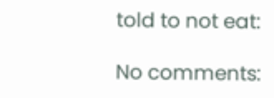told to not eat:

No comments: